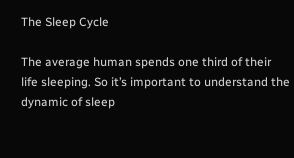The Sleep Cycle

The average human spends one third of their life sleeping. So it’s important to understand the dynamic of sleep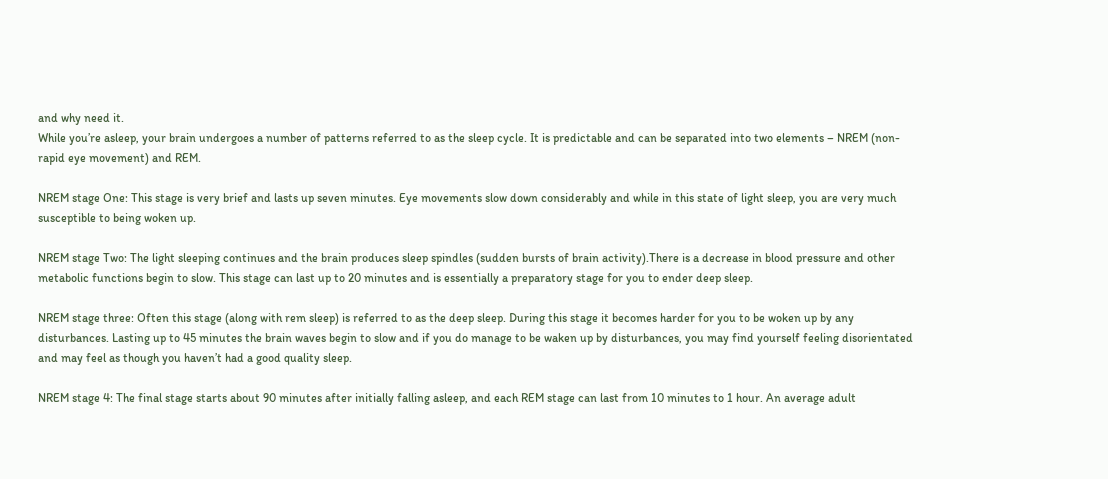and why need it.
While you’re asleep, your brain undergoes a number of patterns referred to as the sleep cycle. It is predictable and can be separated into two elements – NREM (non-rapid eye movement) and REM.

NREM stage One: This stage is very brief and lasts up seven minutes. Eye movements slow down considerably and while in this state of light sleep, you are very much susceptible to being woken up.

NREM stage Two: The light sleeping continues and the brain produces sleep spindles (sudden bursts of brain activity).There is a decrease in blood pressure and other metabolic functions begin to slow. This stage can last up to 20 minutes and is essentially a preparatory stage for you to ender deep sleep.

NREM stage three: Often this stage (along with rem sleep) is referred to as the deep sleep. During this stage it becomes harder for you to be woken up by any disturbances. Lasting up to 45 minutes the brain waves begin to slow and if you do manage to be waken up by disturbances, you may find yourself feeling disorientated and may feel as though you haven’t had a good quality sleep.

NREM stage 4: The final stage starts about 90 minutes after initially falling asleep, and each REM stage can last from 10 minutes to 1 hour. An average adult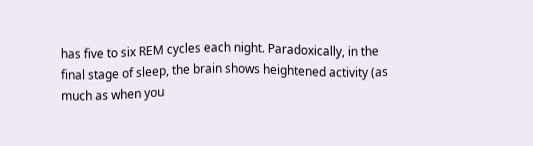has five to six REM cycles each night. Paradoxically, in the final stage of sleep, the brain shows heightened activity (as much as when you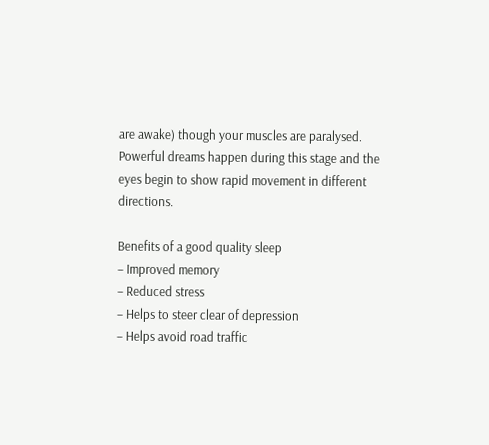are awake) though your muscles are paralysed. Powerful dreams happen during this stage and the eyes begin to show rapid movement in different directions.

Benefits of a good quality sleep
– Improved memory
– Reduced stress
– Helps to steer clear of depression
– Helps avoid road traffic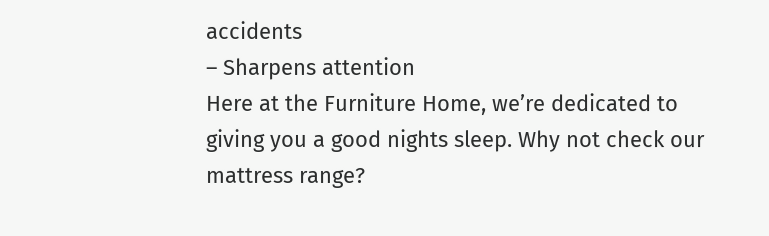accidents
– Sharpens attention
Here at the Furniture Home, we’re dedicated to giving you a good nights sleep. Why not check our mattress range?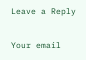Leave a Reply

Your email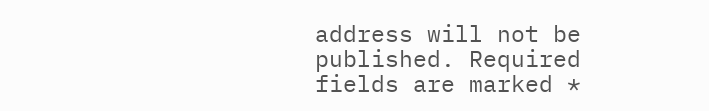address will not be published. Required fields are marked *